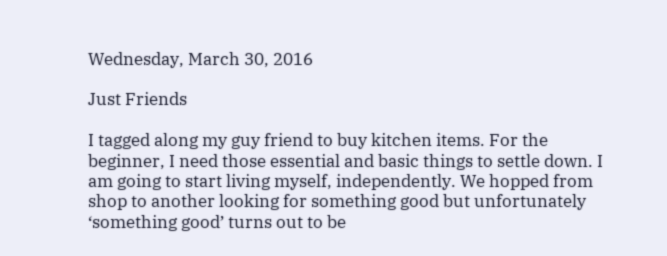Wednesday, March 30, 2016

Just Friends

I tagged along my guy friend to buy kitchen items. For the beginner, I need those essential and basic things to settle down. I am going to start living myself, independently. We hopped from shop to another looking for something good but unfortunately ‘something good’ turns out to be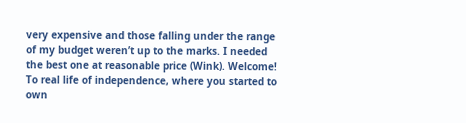very expensive and those falling under the range of my budget weren’t up to the marks. I needed the best one at reasonable price (Wink). Welcome! To real life of independence, where you started to own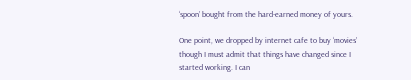‘spoon’ bought from the hard-earned money of yours.

One point, we dropped by internet cafe to buy ‘movies’ though I must admit that things have changed since I started working. I can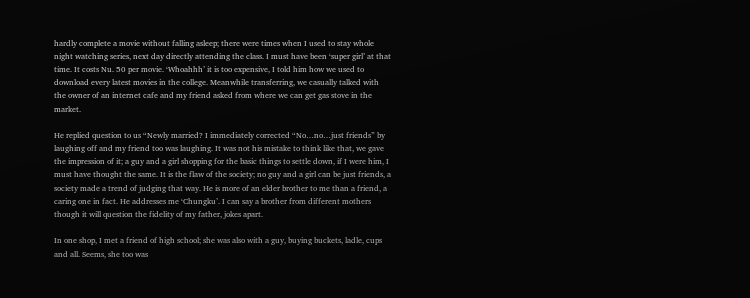hardly complete a movie without falling asleep; there were times when I used to stay whole night watching series, next day directly attending the class. I must have been ‘super girl’ at that time. It costs Nu. 50 per movie. ‘Whoahhh’ it is too expensive, I told him how we used to download every latest movies in the college. Meanwhile transferring, we casually talked with the owner of an internet cafe and my friend asked from where we can get gas stove in the market.

He replied question to us “Newly married? I immediately corrected “No…no…just friends” by laughing off and my friend too was laughing. It was not his mistake to think like that, we gave the impression of it; a guy and a girl shopping for the basic things to settle down, if I were him, I must have thought the same. It is the flaw of the society; no guy and a girl can be just friends, a society made a trend of judging that way. He is more of an elder brother to me than a friend, a caring one in fact. He addresses me ‘Chungku’. I can say a brother from different mothers though it will question the fidelity of my father, jokes apart.

In one shop, I met a friend of high school; she was also with a guy, buying buckets, ladle, cups and all. Seems, she too was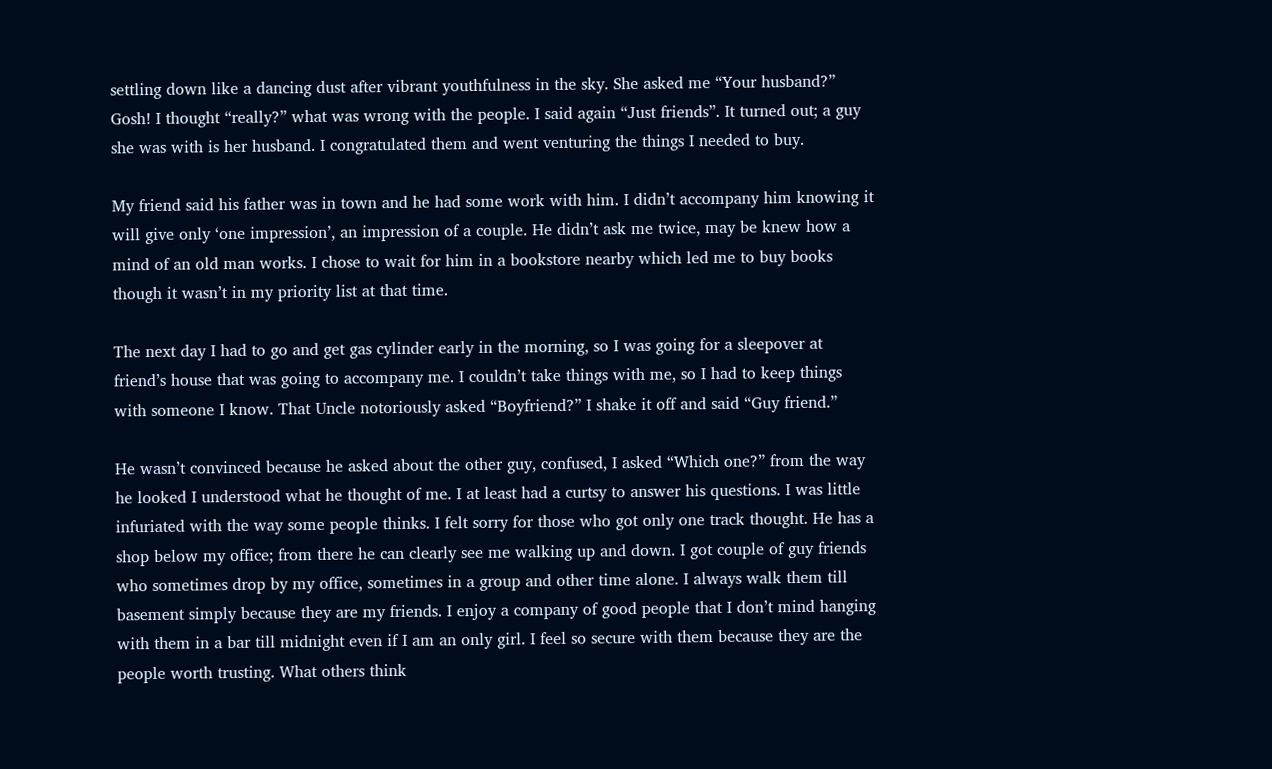settling down like a dancing dust after vibrant youthfulness in the sky. She asked me “Your husband?” Gosh! I thought “really?” what was wrong with the people. I said again “Just friends”. It turned out; a guy she was with is her husband. I congratulated them and went venturing the things I needed to buy.

My friend said his father was in town and he had some work with him. I didn’t accompany him knowing it will give only ‘one impression’, an impression of a couple. He didn’t ask me twice, may be knew how a mind of an old man works. I chose to wait for him in a bookstore nearby which led me to buy books though it wasn’t in my priority list at that time.

The next day I had to go and get gas cylinder early in the morning, so I was going for a sleepover at friend’s house that was going to accompany me. I couldn’t take things with me, so I had to keep things with someone I know. That Uncle notoriously asked “Boyfriend?” I shake it off and said “Guy friend.”

He wasn’t convinced because he asked about the other guy, confused, I asked “Which one?” from the way he looked I understood what he thought of me. I at least had a curtsy to answer his questions. I was little infuriated with the way some people thinks. I felt sorry for those who got only one track thought. He has a shop below my office; from there he can clearly see me walking up and down. I got couple of guy friends who sometimes drop by my office, sometimes in a group and other time alone. I always walk them till basement simply because they are my friends. I enjoy a company of good people that I don’t mind hanging with them in a bar till midnight even if I am an only girl. I feel so secure with them because they are the people worth trusting. What others think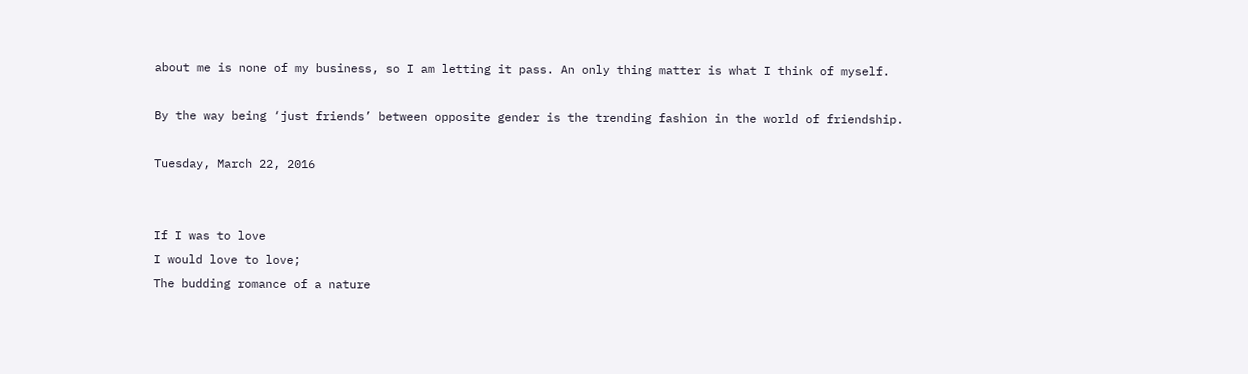about me is none of my business, so I am letting it pass. An only thing matter is what I think of myself.

By the way being ‘just friends’ between opposite gender is the trending fashion in the world of friendship.

Tuesday, March 22, 2016


If I was to love
I would love to love;
The budding romance of a nature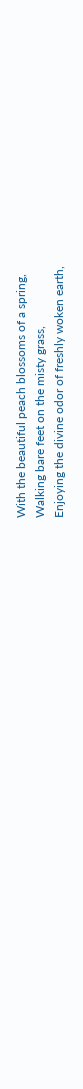With the beautiful peach blossoms of a spring,
Walking bare feet on the misty grass,
Enjoying the divine odor of freshly woken earth,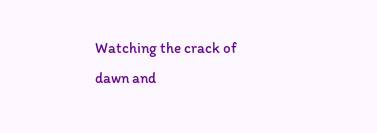Watching the crack of dawn and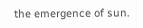the emergence of sun.